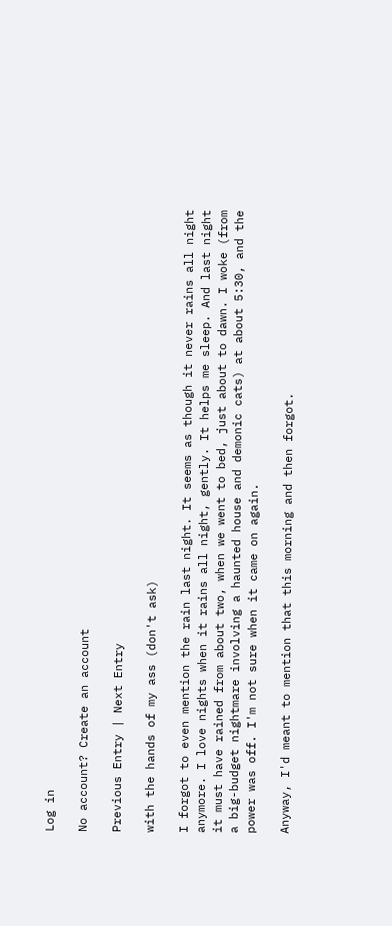Log in

No account? Create an account

Previous Entry | Next Entry

with the hands of my ass (don't ask)

I forgot to even mention the rain last night. It seems as though it never rains all night anymore. I love nights when it rains all night, gently. It helps me sleep. And last night it must have rained from about two, when we went to bed, just about to dawn. I woke (from a big-budget nightmare involving a haunted house and demonic cats) at about 5:30, and the power was off. I'm not sure when it came on again.

Anyway, I'd meant to mention that this morning and then forgot.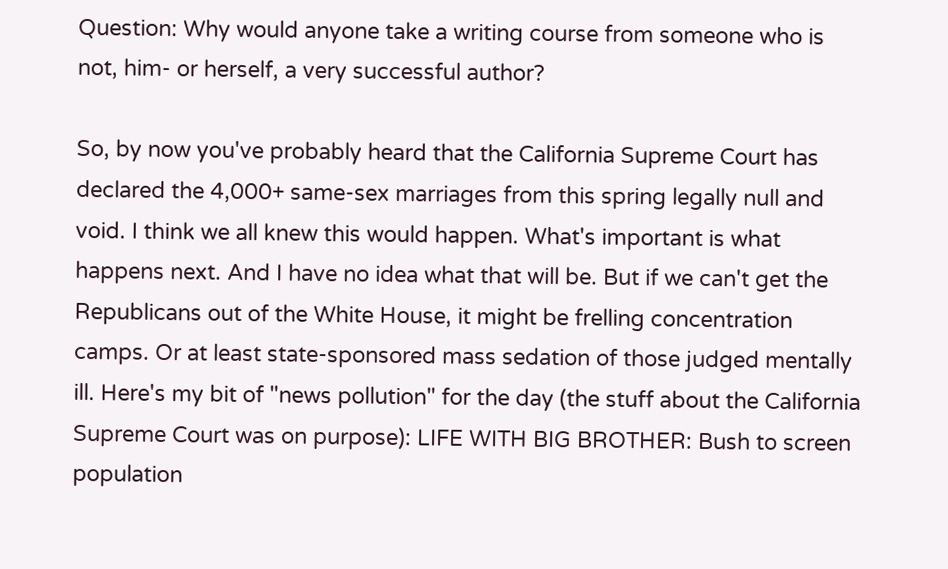Question: Why would anyone take a writing course from someone who is not, him- or herself, a very successful author?

So, by now you've probably heard that the California Supreme Court has declared the 4,000+ same-sex marriages from this spring legally null and void. I think we all knew this would happen. What's important is what happens next. And I have no idea what that will be. But if we can't get the Republicans out of the White House, it might be frelling concentration camps. Or at least state-sponsored mass sedation of those judged mentally ill. Here's my bit of "news pollution" for the day (the stuff about the California Supreme Court was on purpose): LIFE WITH BIG BROTHER: Bush to screen population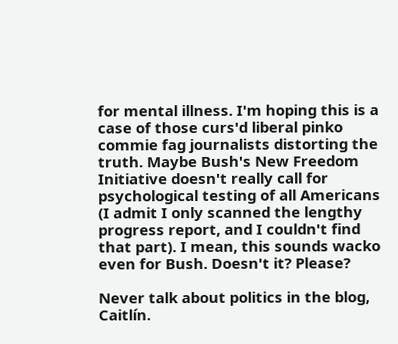for mental illness. I'm hoping this is a case of those curs'd liberal pinko commie fag journalists distorting the truth. Maybe Bush's New Freedom Initiative doesn't really call for psychological testing of all Americans (I admit I only scanned the lengthy progress report, and I couldn't find that part). I mean, this sounds wacko even for Bush. Doesn't it? Please?

Never talk about politics in the blog, Caitlín.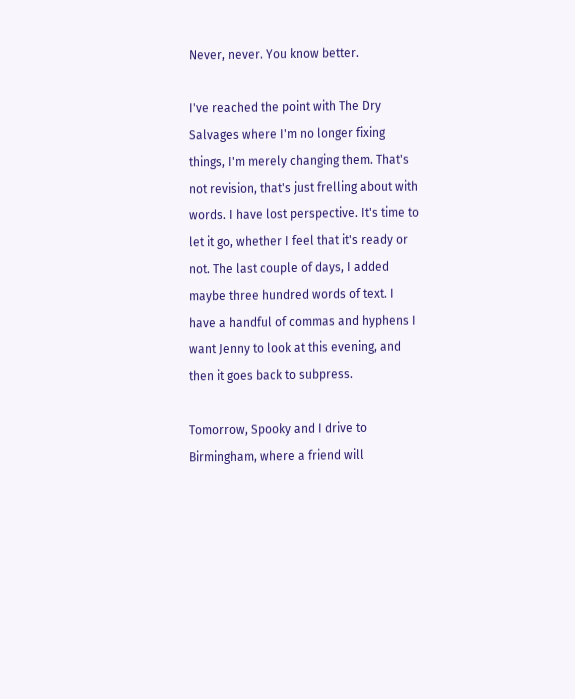Never, never. You know better.

I've reached the point with The Dry Salvages where I'm no longer fixing things, I'm merely changing them. That's not revision, that's just frelling about with words. I have lost perspective. It's time to let it go, whether I feel that it's ready or not. The last couple of days, I added maybe three hundred words of text. I have a handful of commas and hyphens I want Jenny to look at this evening, and then it goes back to subpress.

Tomorrow, Spooky and I drive to Birmingham, where a friend will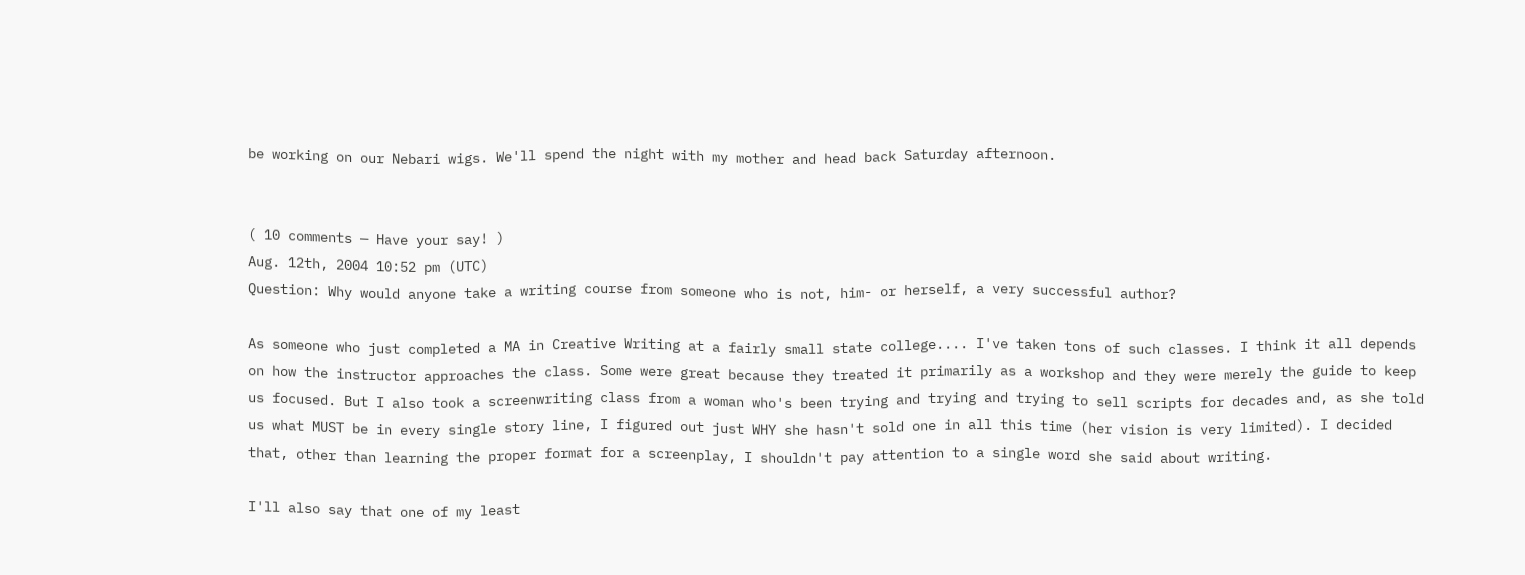be working on our Nebari wigs. We'll spend the night with my mother and head back Saturday afternoon.


( 10 comments — Have your say! )
Aug. 12th, 2004 10:52 pm (UTC)
Question: Why would anyone take a writing course from someone who is not, him- or herself, a very successful author?

As someone who just completed a MA in Creative Writing at a fairly small state college.... I've taken tons of such classes. I think it all depends on how the instructor approaches the class. Some were great because they treated it primarily as a workshop and they were merely the guide to keep us focused. But I also took a screenwriting class from a woman who's been trying and trying and trying to sell scripts for decades and, as she told us what MUST be in every single story line, I figured out just WHY she hasn't sold one in all this time (her vision is very limited). I decided that, other than learning the proper format for a screenplay, I shouldn't pay attention to a single word she said about writing.

I'll also say that one of my least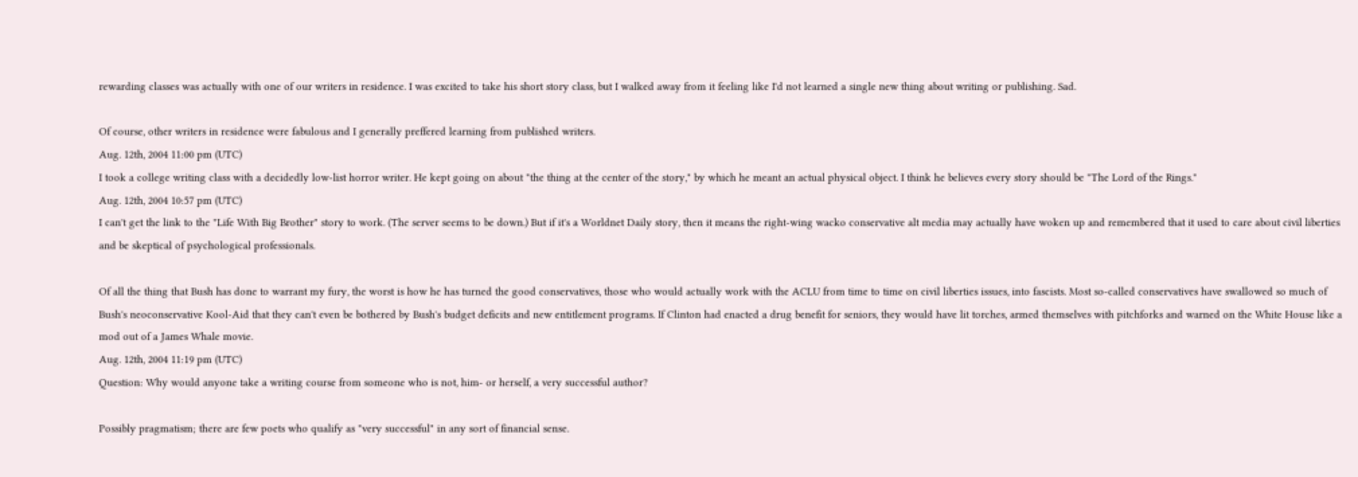rewarding classes was actually with one of our writers in residence. I was excited to take his short story class, but I walked away from it feeling like I'd not learned a single new thing about writing or publishing. Sad.

Of course, other writers in residence were fabulous and I generally preffered learning from published writers.
Aug. 12th, 2004 11:00 pm (UTC)
I took a college writing class with a decidedly low-list horror writer. He kept going on about "the thing at the center of the story," by which he meant an actual physical object. I think he believes every story should be "The Lord of the Rings."
Aug. 12th, 2004 10:57 pm (UTC)
I can't get the link to the "Life With Big Brother" story to work. (The server seems to be down.) But if it's a Worldnet Daily story, then it means the right-wing wacko conservative alt media may actually have woken up and remembered that it used to care about civil liberties and be skeptical of psychological professionals.

Of all the thing that Bush has done to warrant my fury, the worst is how he has turned the good conservatives, those who would actually work with the ACLU from time to time on civil liberties issues, into fascists. Most so-called conservatives have swallowed so much of Bush's neoconservative Kool-Aid that they can't even be bothered by Bush's budget deficits and new entitlement programs. If Clinton had enacted a drug benefit for seniors, they would have lit torches, armed themselves with pitchforks and warned on the White House like a mod out of a James Whale movie.
Aug. 12th, 2004 11:19 pm (UTC)
Question: Why would anyone take a writing course from someone who is not, him- or herself, a very successful author?

Possibly pragmatism; there are few poets who qualify as "very successful" in any sort of financial sense.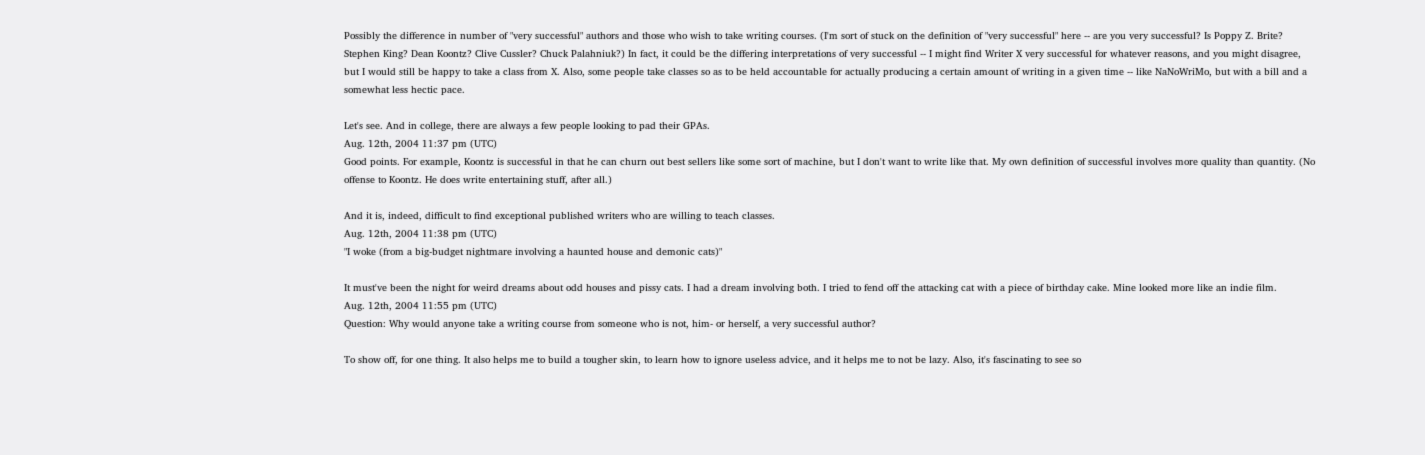Possibly the difference in number of "very successful" authors and those who wish to take writing courses. (I'm sort of stuck on the definition of "very successful" here -- are you very successful? Is Poppy Z. Brite? Stephen King? Dean Koontz? Clive Cussler? Chuck Palahniuk?) In fact, it could be the differing interpretations of very successful -- I might find Writer X very successful for whatever reasons, and you might disagree, but I would still be happy to take a class from X. Also, some people take classes so as to be held accountable for actually producing a certain amount of writing in a given time -- like NaNoWriMo, but with a bill and a somewhat less hectic pace.

Let's see. And in college, there are always a few people looking to pad their GPAs.
Aug. 12th, 2004 11:37 pm (UTC)
Good points. For example, Koontz is successful in that he can churn out best sellers like some sort of machine, but I don't want to write like that. My own definition of successful involves more quality than quantity. (No offense to Koontz. He does write entertaining stuff, after all.)

And it is, indeed, difficult to find exceptional published writers who are willing to teach classes.
Aug. 12th, 2004 11:38 pm (UTC)
"I woke (from a big-budget nightmare involving a haunted house and demonic cats)"

It must've been the night for weird dreams about odd houses and pissy cats. I had a dream involving both. I tried to fend off the attacking cat with a piece of birthday cake. Mine looked more like an indie film.
Aug. 12th, 2004 11:55 pm (UTC)
Question: Why would anyone take a writing course from someone who is not, him- or herself, a very successful author?

To show off, for one thing. It also helps me to build a tougher skin, to learn how to ignore useless advice, and it helps me to not be lazy. Also, it's fascinating to see so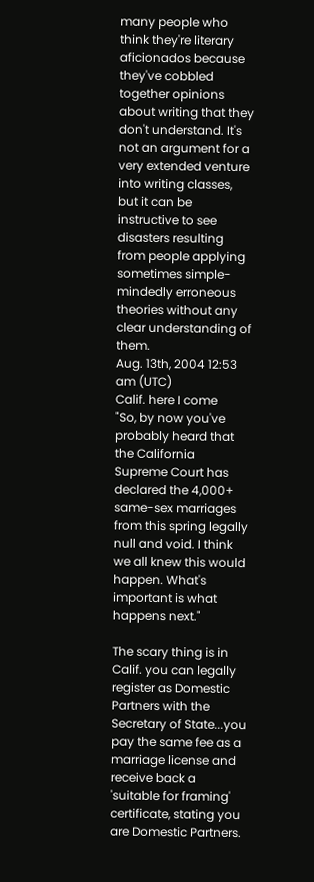many people who think they're literary aficionados because they've cobbled together opinions about writing that they don't understand. It's not an argument for a very extended venture into writing classes, but it can be instructive to see disasters resulting from people applying sometimes simple-mindedly erroneous theories without any clear understanding of them.
Aug. 13th, 2004 12:53 am (UTC)
Calif. here I come
"So, by now you've probably heard that the California Supreme Court has declared the 4,000+ same-sex marriages from this spring legally null and void. I think we all knew this would happen. What's important is what happens next."

The scary thing is in Calif. you can legally register as Domestic Partners with the Secretary of State...you pay the same fee as a marriage license and receive back a 'suitable for framing' certificate, stating you are Domestic Partners.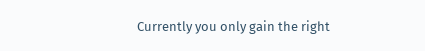Currently you only gain the right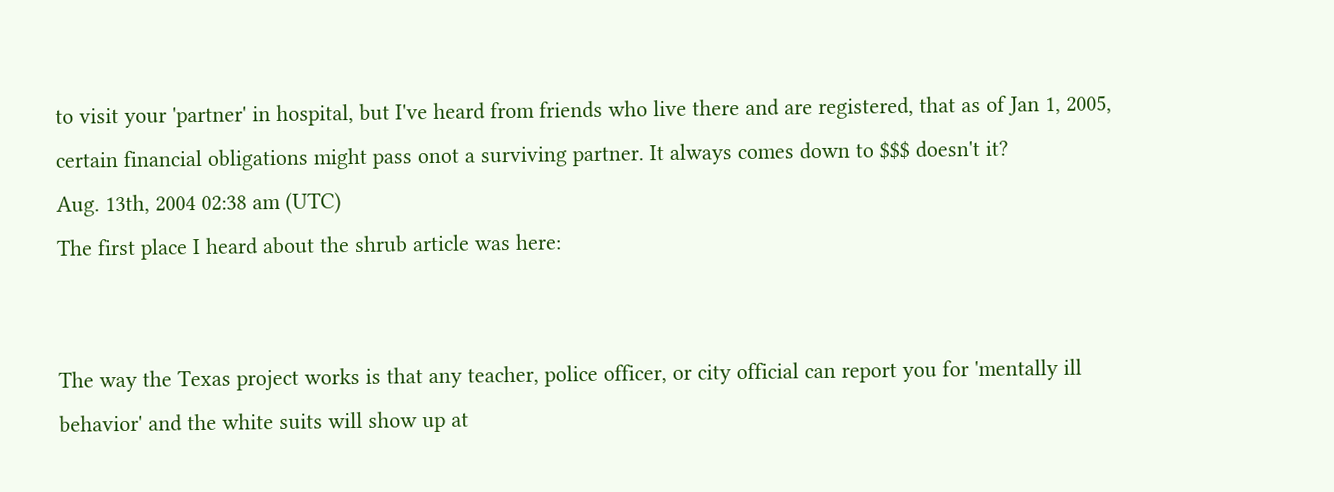to visit your 'partner' in hospital, but I've heard from friends who live there and are registered, that as of Jan 1, 2005, certain financial obligations might pass onot a surviving partner. It always comes down to $$$ doesn't it?
Aug. 13th, 2004 02:38 am (UTC)
The first place I heard about the shrub article was here:


The way the Texas project works is that any teacher, police officer, or city official can report you for 'mentally ill behavior' and the white suits will show up at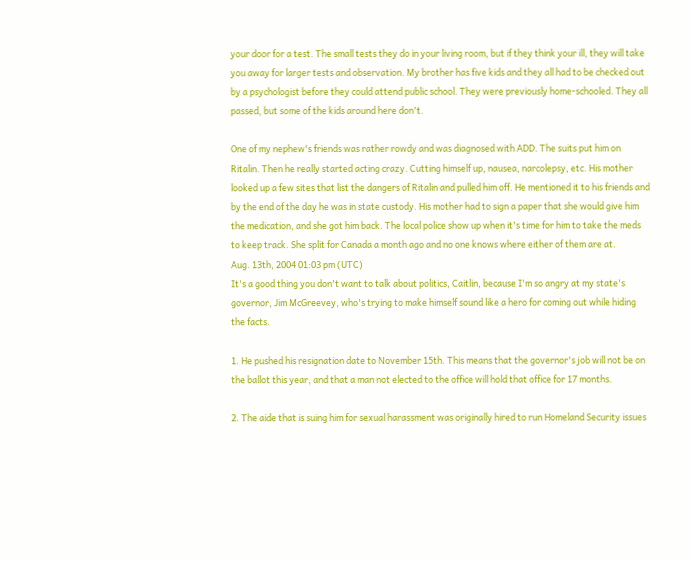your door for a test. The small tests they do in your living room, but if they think your ill, they will take you away for larger tests and observation. My brother has five kids and they all had to be checked out by a psychologist before they could attend public school. They were previously home-schooled. They all passed, but some of the kids around here don't.

One of my nephew's friends was rather rowdy and was diagnosed with ADD. The suits put him on Ritalin. Then he really started acting crazy. Cutting himself up, nausea, narcolepsy, etc. His mother looked up a few sites that list the dangers of Ritalin and pulled him off. He mentioned it to his friends and by the end of the day he was in state custody. His mother had to sign a paper that she would give him the medication, and she got him back. The local police show up when it's time for him to take the meds to keep track. She split for Canada a month ago and no one knows where either of them are at.
Aug. 13th, 2004 01:03 pm (UTC)
It's a good thing you don't want to talk about politics, Caitlin, because I'm so angry at my state's governor, Jim McGreevey, who's trying to make himself sound like a hero for coming out while hiding the facts.

1. He pushed his resignation date to November 15th. This means that the governor's job will not be on the ballot this year, and that a man not elected to the office will hold that office for 17 months.

2. The aide that is suing him for sexual harassment was originally hired to run Homeland Security issues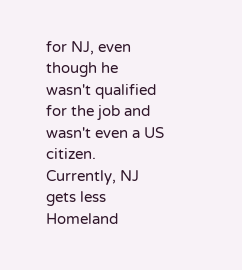for NJ, even though he wasn't qualified for the job and wasn't even a US citizen. Currently, NJ gets less Homeland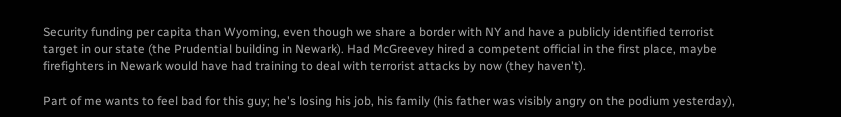Security funding per capita than Wyoming, even though we share a border with NY and have a publicly identified terrorist target in our state (the Prudential building in Newark). Had McGreevey hired a competent official in the first place, maybe firefighters in Newark would have had training to deal with terrorist attacks by now (they haven't).

Part of me wants to feel bad for this guy; he's losing his job, his family (his father was visibly angry on the podium yesterday),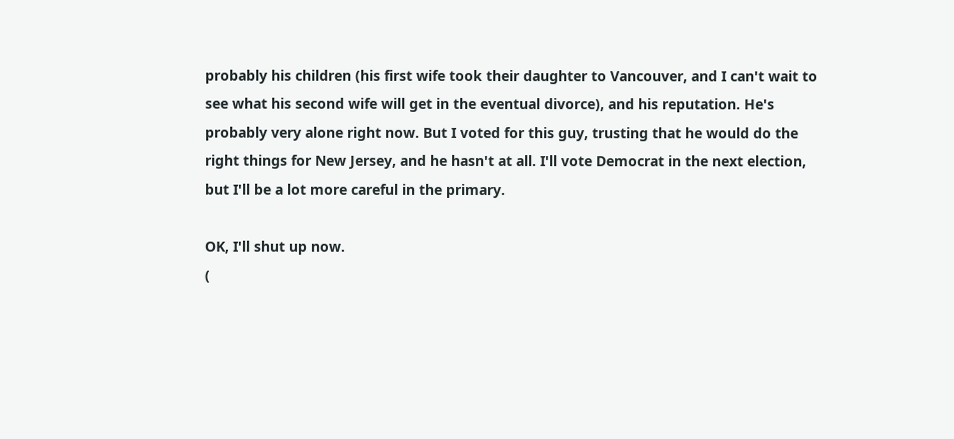probably his children (his first wife took their daughter to Vancouver, and I can't wait to see what his second wife will get in the eventual divorce), and his reputation. He's probably very alone right now. But I voted for this guy, trusting that he would do the right things for New Jersey, and he hasn't at all. I'll vote Democrat in the next election, but I'll be a lot more careful in the primary.

OK, I'll shut up now.
(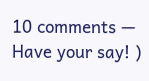10 comments — Have your say! )